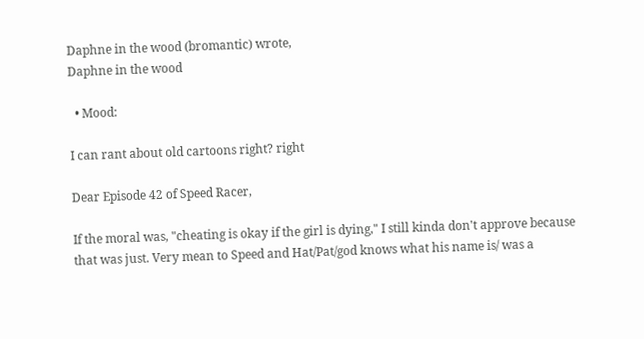Daphne in the wood (bromantic) wrote,
Daphne in the wood

  • Mood:

I can rant about old cartoons right? right

Dear Episode 42 of Speed Racer,

If the moral was, "cheating is okay if the girl is dying," I still kinda don't approve because that was just. Very mean to Speed and Hat/Pat/god knows what his name is/ was a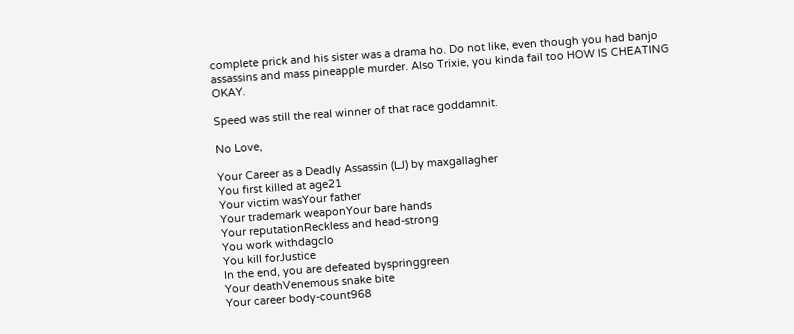complete prick and his sister was a drama ho. Do not like, even though you had banjo assassins and mass pineapple murder. Also Trixie, you kinda fail too HOW IS CHEATING OKAY.

Speed was still the real winner of that race goddamnit.

No Love,

Your Career as a Deadly Assassin (LJ) by maxgallagher
You first killed at age21
Your victim wasYour father
Your trademark weaponYour bare hands
Your reputationReckless and head-strong
You work withdagclo
You kill forJustice
In the end, you are defeated byspringgreen
Your deathVenemous snake bite
Your career body-count968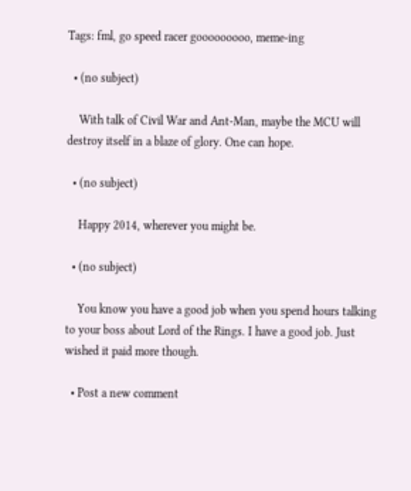Tags: fml, go speed racer gooooooooo, meme-ing

  • (no subject)

    With talk of Civil War and Ant-Man, maybe the MCU will destroy itself in a blaze of glory. One can hope.

  • (no subject)

    Happy 2014, wherever you might be.

  • (no subject)

    You know you have a good job when you spend hours talking to your boss about Lord of the Rings. I have a good job. Just wished it paid more though.

  • Post a new comment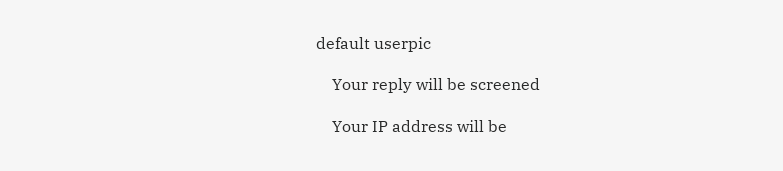default userpic

    Your reply will be screened

    Your IP address will be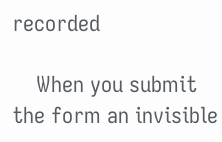recorded

    When you submit the form an invisible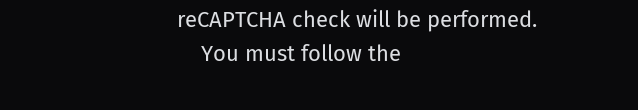reCAPTCHA check will be performed.
    You must follow the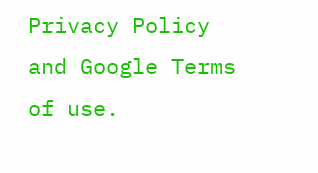Privacy Policy and Google Terms of use.